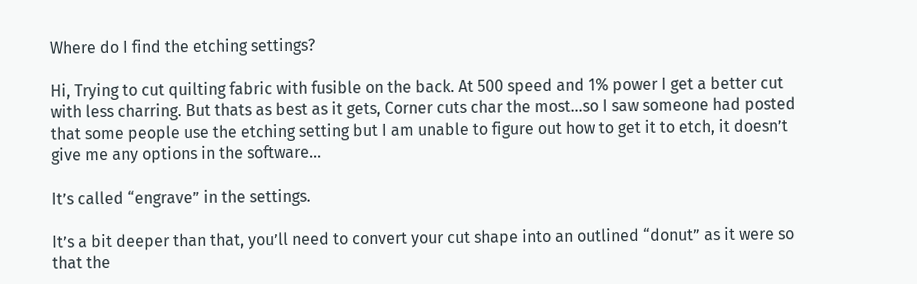Where do I find the etching settings?

Hi, Trying to cut quilting fabric with fusible on the back. At 500 speed and 1% power I get a better cut with less charring. But thats as best as it gets, Corner cuts char the most…so I saw someone had posted that some people use the etching setting but I am unable to figure out how to get it to etch, it doesn’t give me any options in the software…

It’s called “engrave” in the settings.

It’s a bit deeper than that, you’ll need to convert your cut shape into an outlined “donut” as it were so that the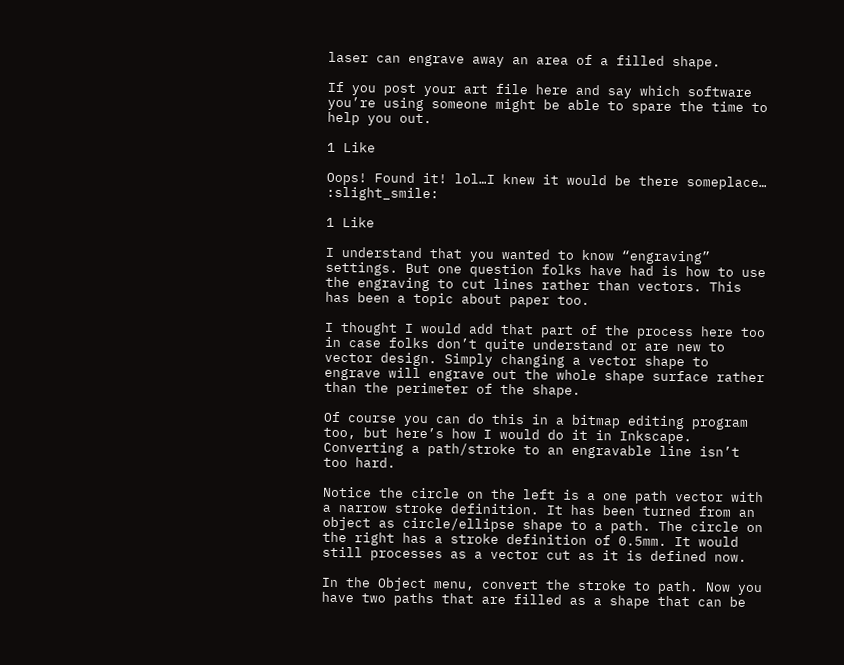laser can engrave away an area of a filled shape.

If you post your art file here and say which software you’re using someone might be able to spare the time to help you out.

1 Like

Oops! Found it! lol…I knew it would be there someplace… :slight_smile:

1 Like

I understand that you wanted to know “engraving” settings. But one question folks have had is how to use the engraving to cut lines rather than vectors. This has been a topic about paper too.

I thought I would add that part of the process here too in case folks don’t quite understand or are new to vector design. Simply changing a vector shape to engrave will engrave out the whole shape surface rather than the perimeter of the shape.

Of course you can do this in a bitmap editing program too, but here’s how I would do it in Inkscape.
Converting a path/stroke to an engravable line isn’t too hard.

Notice the circle on the left is a one path vector with a narrow stroke definition. It has been turned from an object as circle/ellipse shape to a path. The circle on the right has a stroke definition of 0.5mm. It would still processes as a vector cut as it is defined now.

In the Object menu, convert the stroke to path. Now you have two paths that are filled as a shape that can be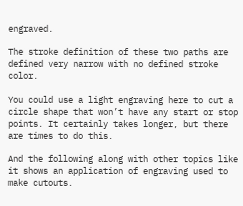engraved.

The stroke definition of these two paths are defined very narrow with no defined stroke color.

You could use a light engraving here to cut a circle shape that won’t have any start or stop points. It certainly takes longer, but there are times to do this.

And the following along with other topics like it shows an application of engraving used to make cutouts.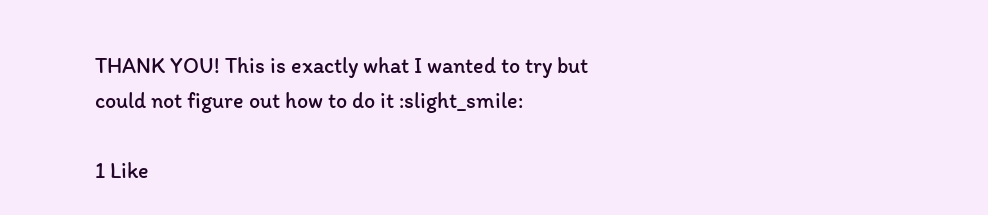THANK YOU! This is exactly what I wanted to try but could not figure out how to do it :slight_smile:

1 Like